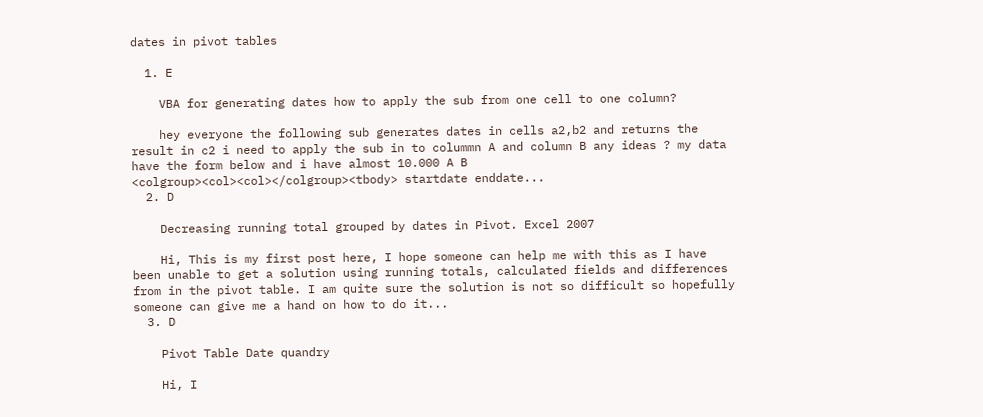dates in pivot tables

  1. E

    VBA for generating dates how to apply the sub from one cell to one column?

    hey everyone the following sub generates dates in cells a2,b2 and returns the result in c2 i need to apply the sub in to colummn A and column B any ideas ? my data have the form below and i have almost 10.000 A B <colgroup><col><col></colgroup><tbody> startdate enddate...
  2. D

    Decreasing running total grouped by dates in Pivot. Excel 2007

    Hi, This is my first post here, I hope someone can help me with this as I have been unable to get a solution using running totals, calculated fields and differences from in the pivot table. I am quite sure the solution is not so difficult so hopefully someone can give me a hand on how to do it...
  3. D

    Pivot Table Date quandry

    Hi, I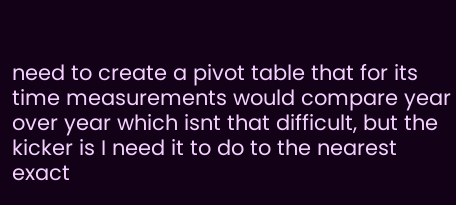need to create a pivot table that for its time measurements would compare year over year which isnt that difficult, but the kicker is I need it to do to the nearest exact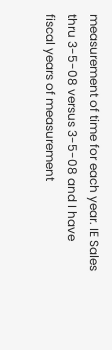measurement of time for each year. IE Sales thru 3-5-08 versus 3-5-08 and I have fiscal years of measurement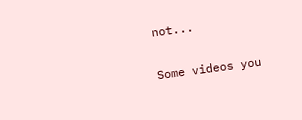not...

Some videos you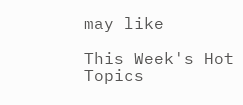may like

This Week's Hot Topics